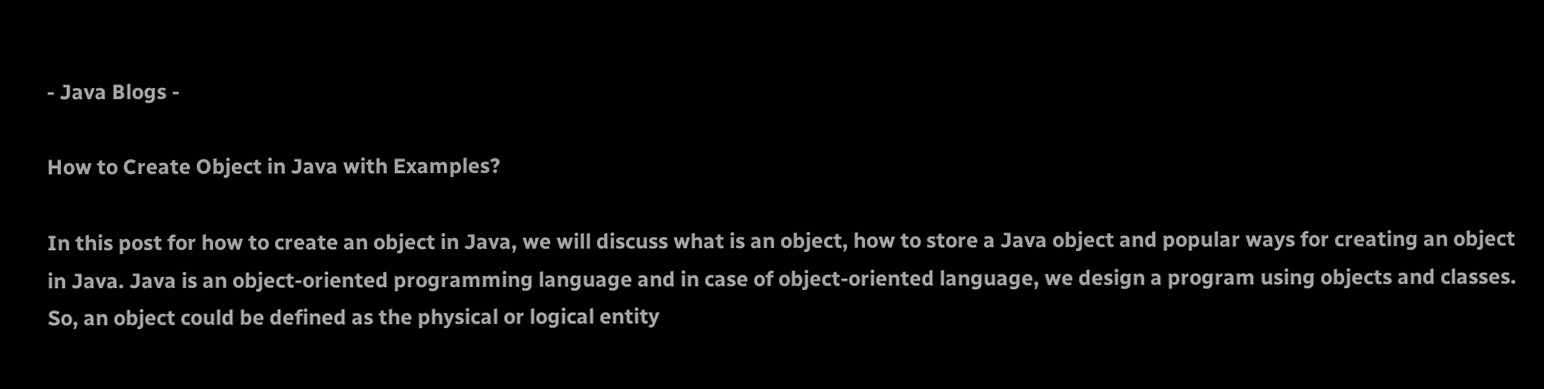- Java Blogs -

How to Create Object in Java with Examples?

In this post for how to create an object in Java, we will discuss what is an object, how to store a Java object and popular ways for creating an object in Java. Java is an object-oriented programming language and in case of object-oriented language, we design a program using objects and classes. So, an object could be defined as the physical or logical entity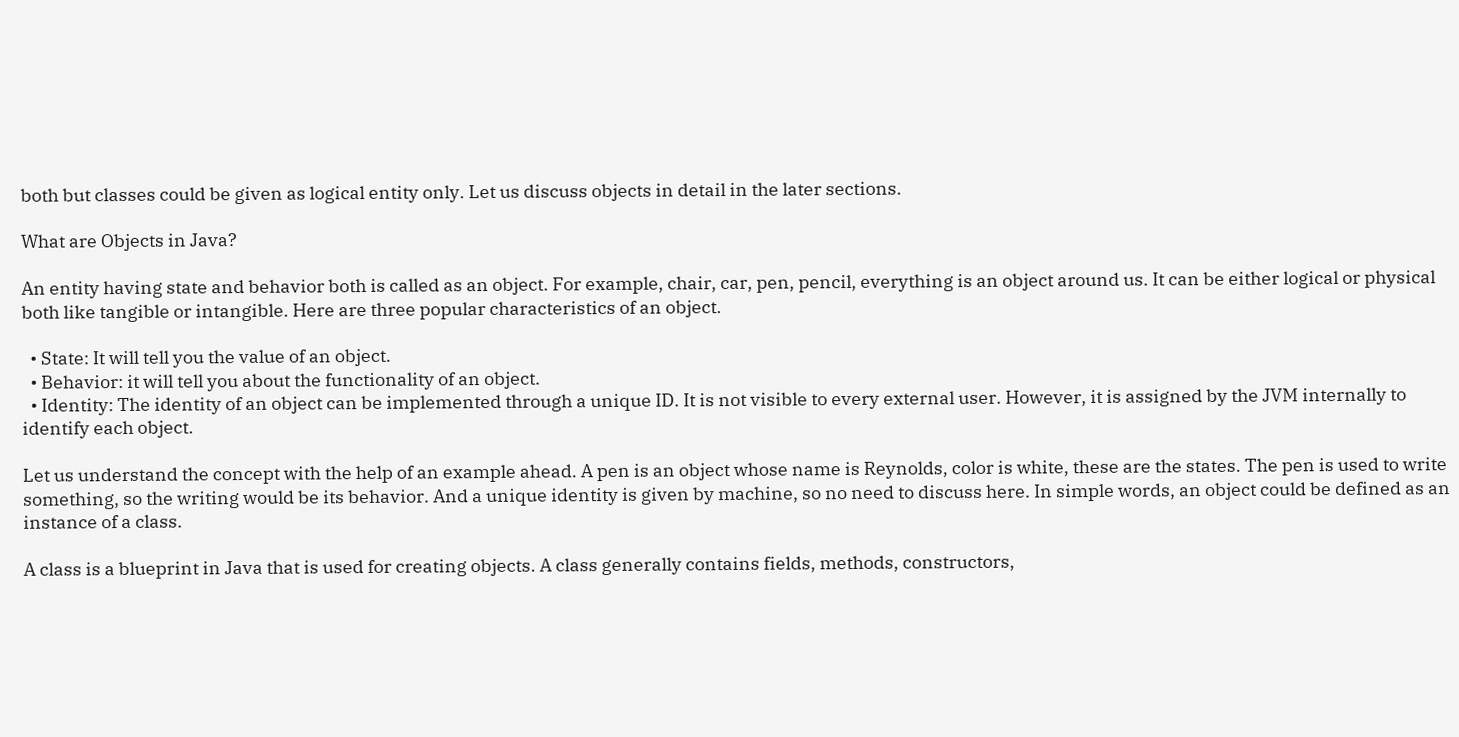both but classes could be given as logical entity only. Let us discuss objects in detail in the later sections.

What are Objects in Java?

An entity having state and behavior both is called as an object. For example, chair, car, pen, pencil, everything is an object around us. It can be either logical or physical both like tangible or intangible. Here are three popular characteristics of an object.

  • State: It will tell you the value of an object.
  • Behavior: it will tell you about the functionality of an object.
  • Identity: The identity of an object can be implemented through a unique ID. It is not visible to every external user. However, it is assigned by the JVM internally to identify each object.

Let us understand the concept with the help of an example ahead. A pen is an object whose name is Reynolds, color is white, these are the states. The pen is used to write something, so the writing would be its behavior. And a unique identity is given by machine, so no need to discuss here. In simple words, an object could be defined as an instance of a class.

A class is a blueprint in Java that is used for creating objects. A class generally contains fields, methods, constructors,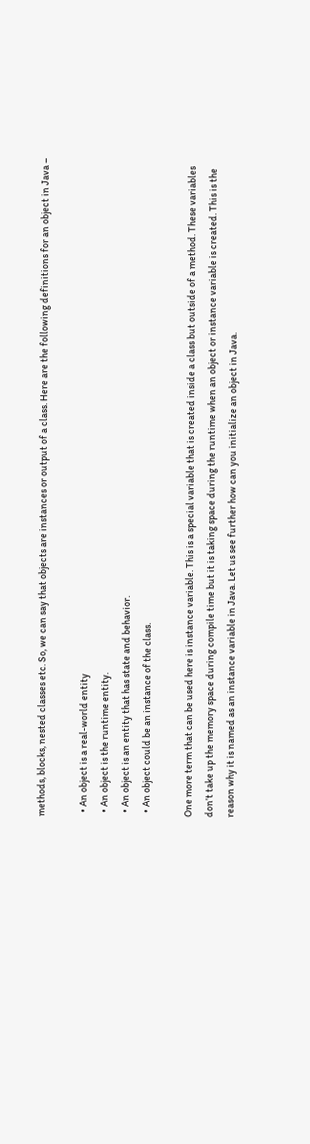methods, blocks, nested classes etc. So, we can say that objects are instances or output of a class. Here are the following definitions for an object in Java –

  • An object is a real-world entity
  • An object is the runtime entity.
  • An object is an entity that has state and behavior.
  • An object could be an instance of the class.

One more term that can be used here is instance variable. This is a special variable that is created inside a class but outside of a method. These variables don’t take up the memory space during compile time but it is taking space during the runtime when an object or instance variable is created. This is the reason why it is named as an instance variable in Java. Let us see further how can you initialize an object in Java.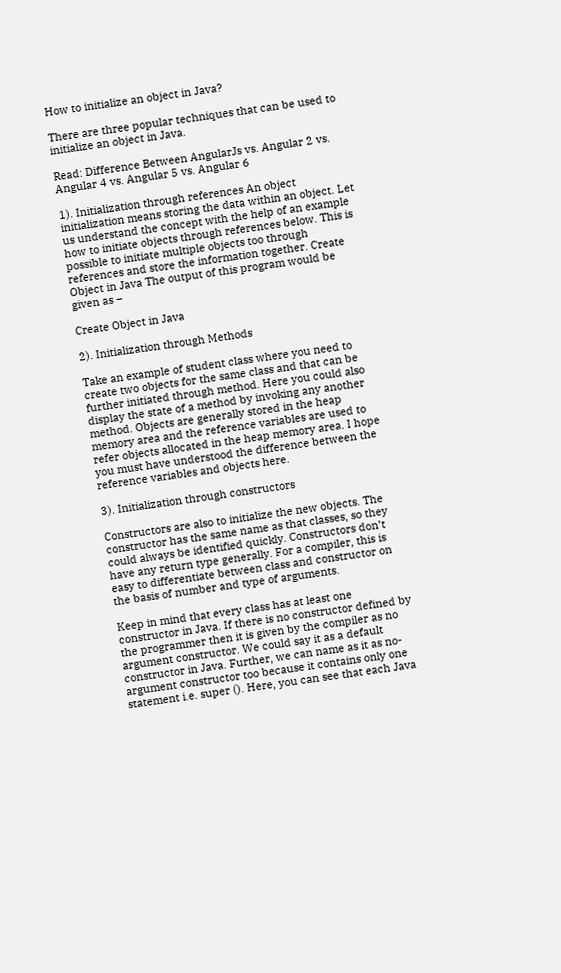How to initialize an object in Java?

There are three popular techniques that can be used to initialize an object in Java.

Read: Difference Between AngularJs vs. Angular 2 vs. Angular 4 vs. Angular 5 vs. Angular 6

1). Initialization through references An object initialization means storing the data within an object. Let us understand the concept with the help of an example how to initiate objects through references below. This is possible to initiate multiple objects too through references and store the information together. Create Object in Java The output of this program would be given as –

Create Object in Java

2). Initialization through Methods

Take an example of student class where you need to create two objects for the same class and that can be further initiated through method. Here you could also display the state of a method by invoking any another method. Objects are generally stored in the heap memory area and the reference variables are used to refer objects allocated in the heap memory area. I hope you must have understood the difference between the reference variables and objects here.

3). Initialization through constructors

Constructors are also to initialize the new objects. The constructor has the same name as that classes, so they could always be identified quickly. Constructors don’t have any return type generally. For a compiler, this is easy to differentiate between class and constructor on the basis of number and type of arguments.

Keep in mind that every class has at least one constructor in Java. If there is no constructor defined by the programmer then it is given by the compiler as no argument constructor. We could say it as a default constructor in Java. Further, we can name as it as no-argument constructor too because it contains only one statement i.e. super (). Here, you can see that each Java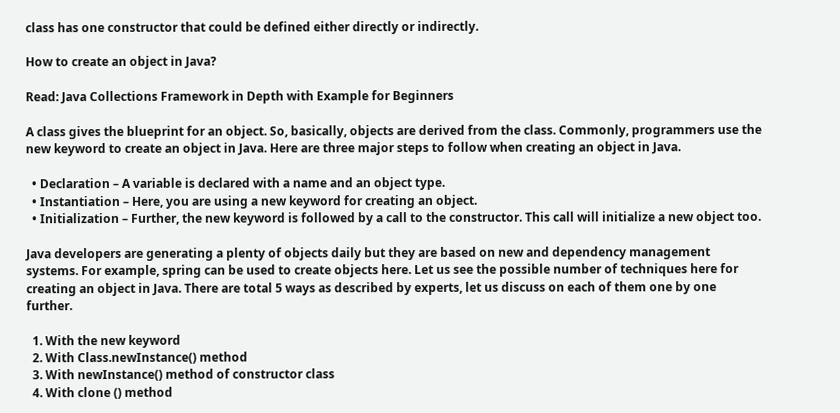class has one constructor that could be defined either directly or indirectly.

How to create an object in Java?

Read: Java Collections Framework in Depth with Example for Beginners

A class gives the blueprint for an object. So, basically, objects are derived from the class. Commonly, programmers use the new keyword to create an object in Java. Here are three major steps to follow when creating an object in Java.

  • Declaration – A variable is declared with a name and an object type.
  • Instantiation – Here, you are using a new keyword for creating an object.
  • Initialization – Further, the new keyword is followed by a call to the constructor. This call will initialize a new object too.

Java developers are generating a plenty of objects daily but they are based on new and dependency management systems. For example, spring can be used to create objects here. Let us see the possible number of techniques here for creating an object in Java. There are total 5 ways as described by experts, let us discuss on each of them one by one further.

  1. With the new keyword
  2. With Class.newInstance() method
  3. With newInstance() method of constructor class
  4. With clone () method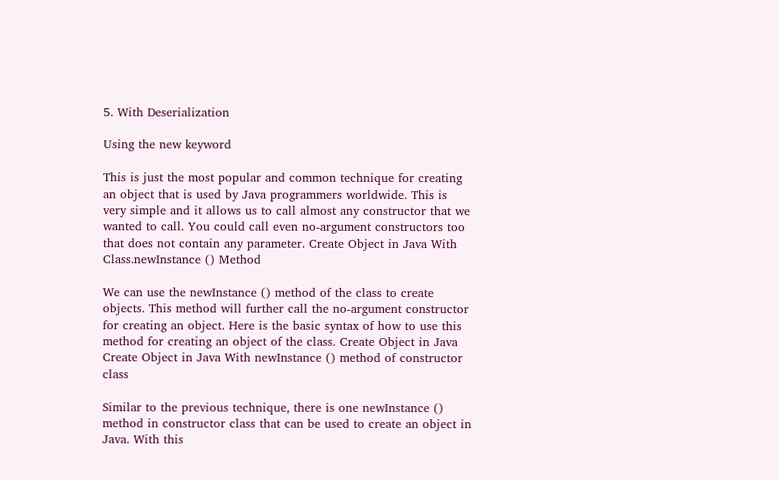5. With Deserialization

Using the new keyword

This is just the most popular and common technique for creating an object that is used by Java programmers worldwide. This is very simple and it allows us to call almost any constructor that we wanted to call. You could call even no-argument constructors too that does not contain any parameter. Create Object in Java With Class.newInstance () Method

We can use the newInstance () method of the class to create objects. This method will further call the no-argument constructor for creating an object. Here is the basic syntax of how to use this method for creating an object of the class. Create Object in Java Create Object in Java With newInstance () method of constructor class

Similar to the previous technique, there is one newInstance () method in constructor class that can be used to create an object in Java. With this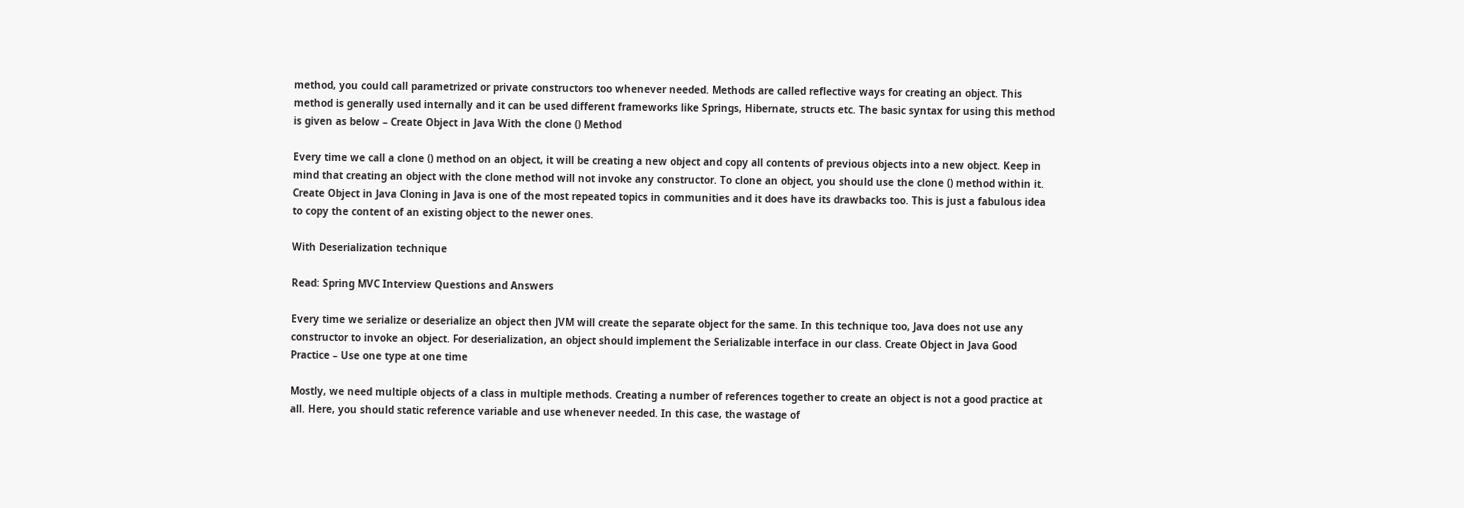method, you could call parametrized or private constructors too whenever needed. Methods are called reflective ways for creating an object. This method is generally used internally and it can be used different frameworks like Springs, Hibernate, structs etc. The basic syntax for using this method is given as below – Create Object in Java With the clone () Method

Every time we call a clone () method on an object, it will be creating a new object and copy all contents of previous objects into a new object. Keep in mind that creating an object with the clone method will not invoke any constructor. To clone an object, you should use the clone () method within it. Create Object in Java Cloning in Java is one of the most repeated topics in communities and it does have its drawbacks too. This is just a fabulous idea to copy the content of an existing object to the newer ones.

With Deserialization technique

Read: Spring MVC Interview Questions and Answers

Every time we serialize or deserialize an object then JVM will create the separate object for the same. In this technique too, Java does not use any constructor to invoke an object. For deserialization, an object should implement the Serializable interface in our class. Create Object in Java Good Practice – Use one type at one time

Mostly, we need multiple objects of a class in multiple methods. Creating a number of references together to create an object is not a good practice at all. Here, you should static reference variable and use whenever needed. In this case, the wastage of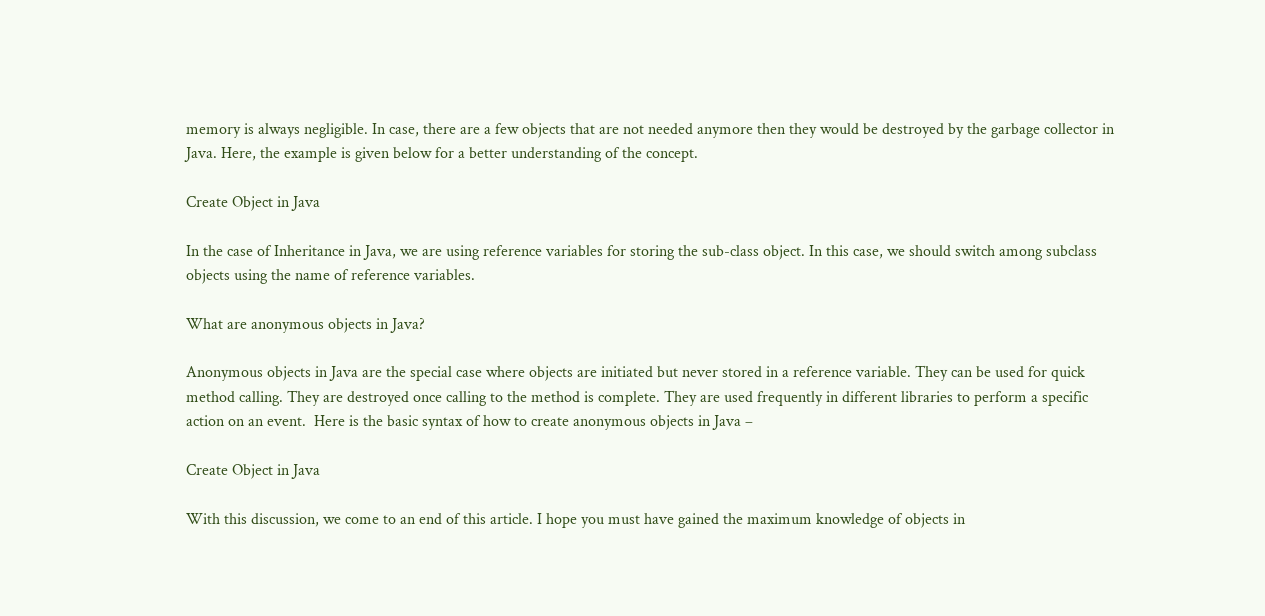memory is always negligible. In case, there are a few objects that are not needed anymore then they would be destroyed by the garbage collector in Java. Here, the example is given below for a better understanding of the concept.

Create Object in Java

In the case of Inheritance in Java, we are using reference variables for storing the sub-class object. In this case, we should switch among subclass objects using the name of reference variables.

What are anonymous objects in Java?

Anonymous objects in Java are the special case where objects are initiated but never stored in a reference variable. They can be used for quick method calling. They are destroyed once calling to the method is complete. They are used frequently in different libraries to perform a specific action on an event.  Here is the basic syntax of how to create anonymous objects in Java –

Create Object in Java

With this discussion, we come to an end of this article. I hope you must have gained the maximum knowledge of objects in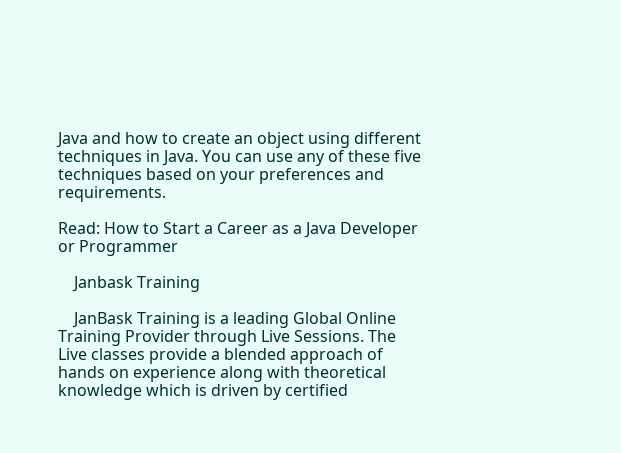Java and how to create an object using different techniques in Java. You can use any of these five techniques based on your preferences and requirements.

Read: How to Start a Career as a Java Developer or Programmer

    Janbask Training

    JanBask Training is a leading Global Online Training Provider through Live Sessions. The Live classes provide a blended approach of hands on experience along with theoretical knowledge which is driven by certified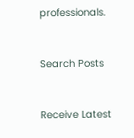professionals.


Search Posts


Receive Latest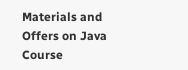Materials and Offers on Java Course